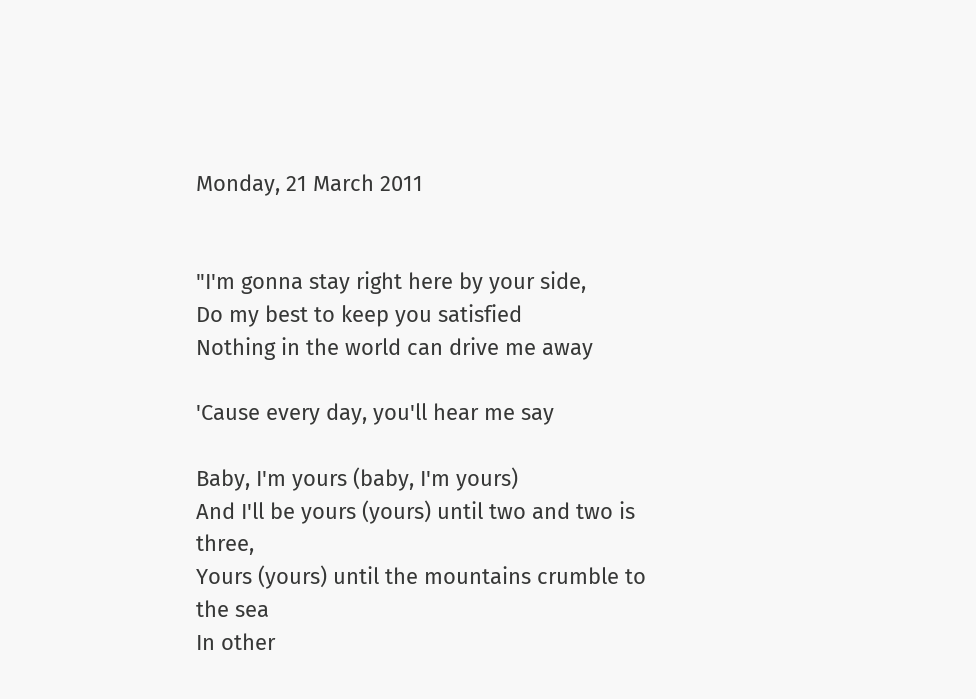Monday, 21 March 2011


"I'm gonna stay right here by your side,
Do my best to keep you satisfied
Nothing in the world can drive me away

'Cause every day, you'll hear me say

Baby, I'm yours (baby, I'm yours)
And I'll be yours (yours) until two and two is three,
Yours (yours) until the mountains crumble to the sea
In other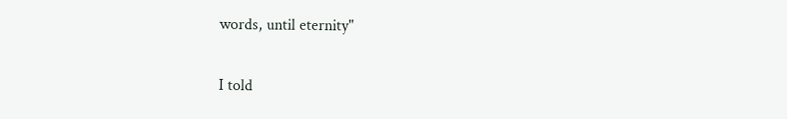words, until eternity"

I told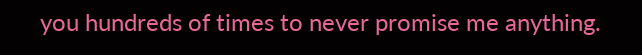you hundreds of times to never promise me anything.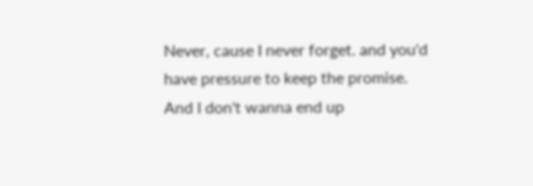Never, cause I never forget. and you'd have pressure to keep the promise.
And I don't wanna end up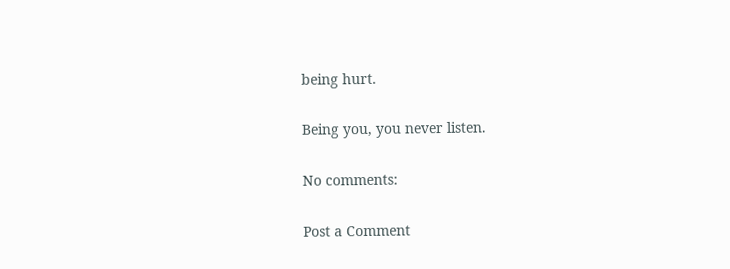being hurt.

Being you, you never listen.

No comments:

Post a Comment